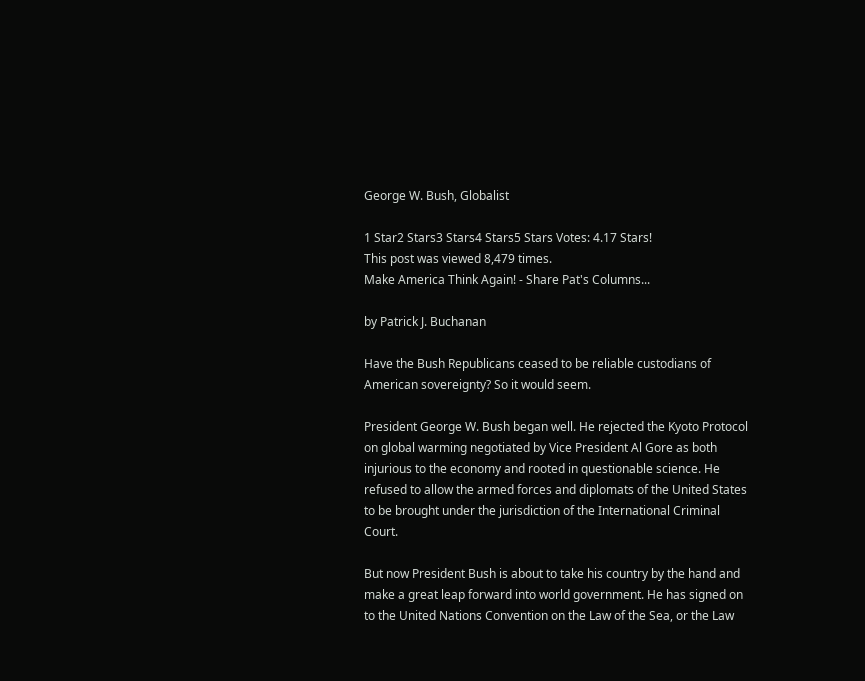George W. Bush, Globalist

1 Star2 Stars3 Stars4 Stars5 Stars Votes: 4.17 Stars!
This post was viewed 8,479 times.
Make America Think Again! - Share Pat's Columns...

by Patrick J. Buchanan

Have the Bush Republicans ceased to be reliable custodians of American sovereignty? So it would seem.

President George W. Bush began well. He rejected the Kyoto Protocol on global warming negotiated by Vice President Al Gore as both injurious to the economy and rooted in questionable science. He refused to allow the armed forces and diplomats of the United States to be brought under the jurisdiction of the International Criminal Court.

But now President Bush is about to take his country by the hand and make a great leap forward into world government. He has signed on to the United Nations Convention on the Law of the Sea, or the Law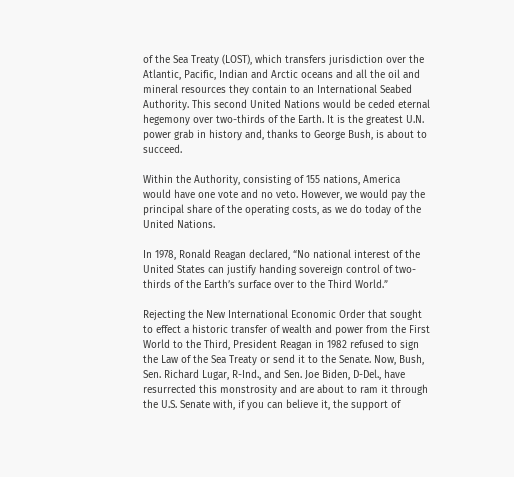of the Sea Treaty (LOST), which transfers jurisdiction over the Atlantic, Pacific, Indian and Arctic oceans and all the oil and mineral resources they contain to an International Seabed Authority. This second United Nations would be ceded eternal hegemony over two-thirds of the Earth. It is the greatest U.N. power grab in history and, thanks to George Bush, is about to succeed.

Within the Authority, consisting of 155 nations, America would have one vote and no veto. However, we would pay the principal share of the operating costs, as we do today of the United Nations.

In 1978, Ronald Reagan declared, “No national interest of the United States can justify handing sovereign control of two-thirds of the Earth’s surface over to the Third World.”

Rejecting the New International Economic Order that sought to effect a historic transfer of wealth and power from the First World to the Third, President Reagan in 1982 refused to sign the Law of the Sea Treaty or send it to the Senate. Now, Bush, Sen. Richard Lugar, R-Ind., and Sen. Joe Biden, D-Del., have resurrected this monstrosity and are about to ram it through the U.S. Senate with, if you can believe it, the support of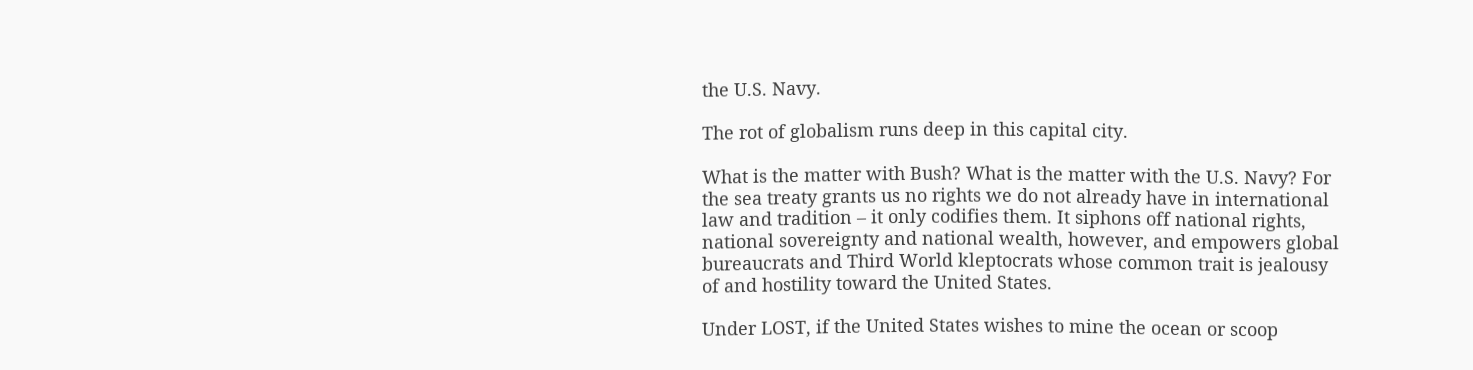the U.S. Navy.

The rot of globalism runs deep in this capital city.

What is the matter with Bush? What is the matter with the U.S. Navy? For the sea treaty grants us no rights we do not already have in international law and tradition – it only codifies them. It siphons off national rights, national sovereignty and national wealth, however, and empowers global bureaucrats and Third World kleptocrats whose common trait is jealousy of and hostility toward the United States.

Under LOST, if the United States wishes to mine the ocean or scoop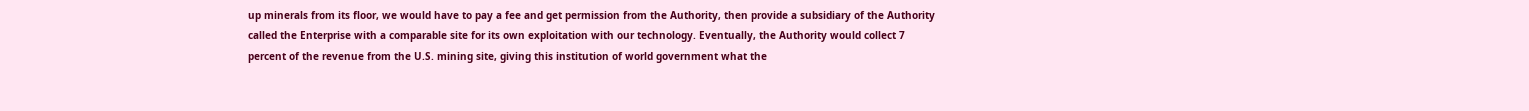up minerals from its floor, we would have to pay a fee and get permission from the Authority, then provide a subsidiary of the Authority called the Enterprise with a comparable site for its own exploitation with our technology. Eventually, the Authority would collect 7 percent of the revenue from the U.S. mining site, giving this institution of world government what the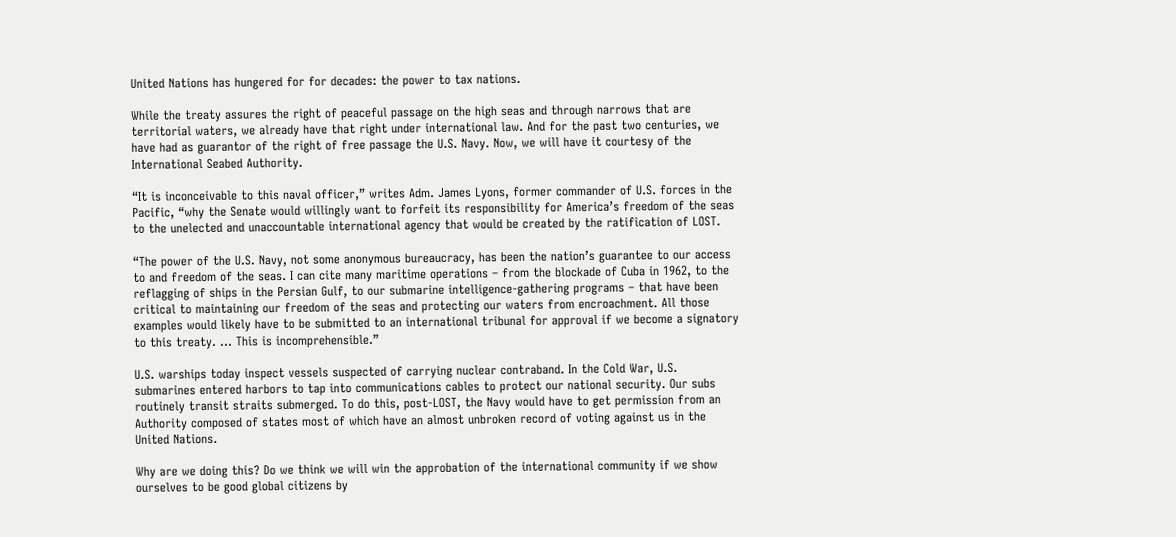United Nations has hungered for for decades: the power to tax nations.

While the treaty assures the right of peaceful passage on the high seas and through narrows that are territorial waters, we already have that right under international law. And for the past two centuries, we have had as guarantor of the right of free passage the U.S. Navy. Now, we will have it courtesy of the International Seabed Authority.

“It is inconceivable to this naval officer,” writes Adm. James Lyons, former commander of U.S. forces in the Pacific, “why the Senate would willingly want to forfeit its responsibility for America’s freedom of the seas to the unelected and unaccountable international agency that would be created by the ratification of LOST.

“The power of the U.S. Navy, not some anonymous bureaucracy, has been the nation’s guarantee to our access to and freedom of the seas. I can cite many maritime operations – from the blockade of Cuba in 1962, to the reflagging of ships in the Persian Gulf, to our submarine intelligence-gathering programs – that have been critical to maintaining our freedom of the seas and protecting our waters from encroachment. All those examples would likely have to be submitted to an international tribunal for approval if we become a signatory to this treaty. … This is incomprehensible.”

U.S. warships today inspect vessels suspected of carrying nuclear contraband. In the Cold War, U.S. submarines entered harbors to tap into communications cables to protect our national security. Our subs routinely transit straits submerged. To do this, post-LOST, the Navy would have to get permission from an Authority composed of states most of which have an almost unbroken record of voting against us in the United Nations.

Why are we doing this? Do we think we will win the approbation of the international community if we show ourselves to be good global citizens by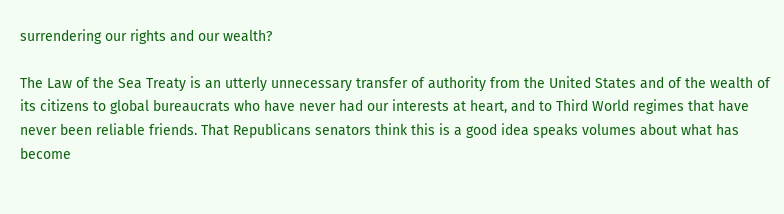surrendering our rights and our wealth?

The Law of the Sea Treaty is an utterly unnecessary transfer of authority from the United States and of the wealth of its citizens to global bureaucrats who have never had our interests at heart, and to Third World regimes that have never been reliable friends. That Republicans senators think this is a good idea speaks volumes about what has become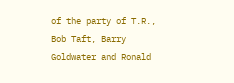of the party of T.R., Bob Taft, Barry Goldwater and Ronald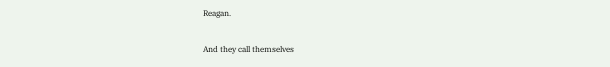Reagan.

And they call themselves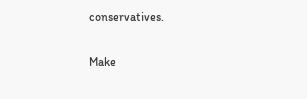conservatives.

Make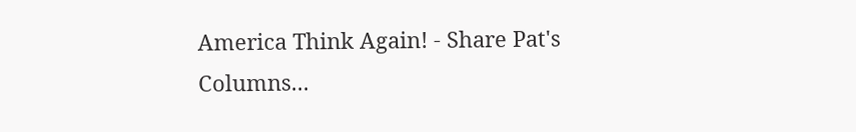America Think Again! - Share Pat's Columns...